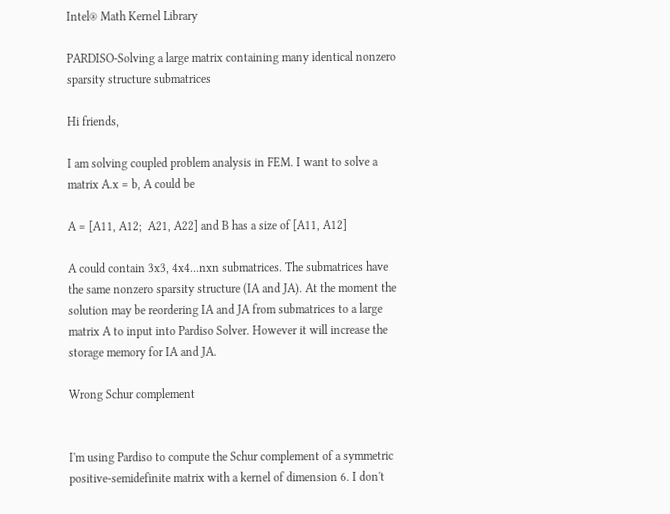Intel® Math Kernel Library

PARDISO-Solving a large matrix containing many identical nonzero sparsity structure submatrices

Hi friends,

I am solving coupled problem analysis in FEM. I want to solve a matrix A.x = b, A could be

A = [A11, A12;  A21, A22] and B has a size of [A11, A12]

A could contain 3x3, 4x4...nxn submatrices. The submatrices have the same nonzero sparsity structure (IA and JA). At the moment the solution may be reordering IA and JA from submatrices to a large matrix A to input into Pardiso Solver. However it will increase the storage memory for IA and JA.

Wrong Schur complement


I'm using Pardiso to compute the Schur complement of a symmetric positive-semidefinite matrix with a kernel of dimension 6. I don't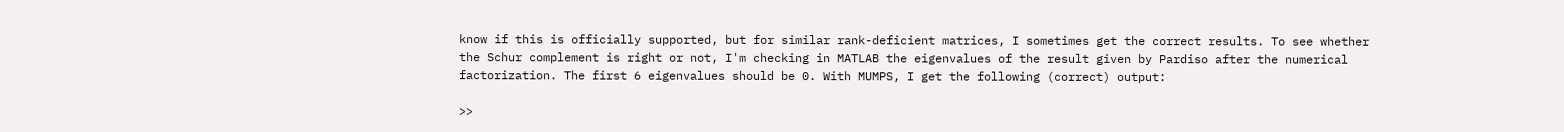know if this is officially supported, but for similar rank-deficient matrices, I sometimes get the correct results. To see whether the Schur complement is right or not, I'm checking in MATLAB the eigenvalues of the result given by Pardiso after the numerical factorization. The first 6 eigenvalues should be 0. With MUMPS, I get the following (correct) output:

>>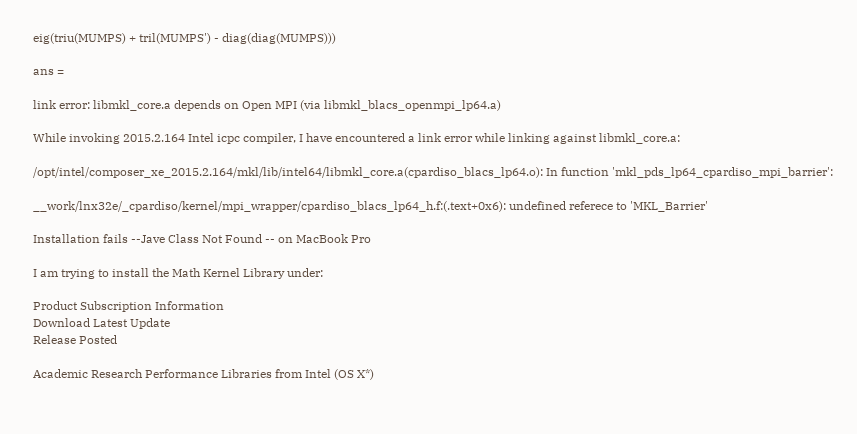eig(triu(MUMPS) + tril(MUMPS') - diag(diag(MUMPS)))

ans =

link error: libmkl_core.a depends on Open MPI (via libmkl_blacs_openmpi_lp64.a)

While invoking 2015.2.164 Intel icpc compiler, I have encountered a link error while linking against libmkl_core.a:

/opt/intel/composer_xe_2015.2.164/mkl/lib/intel64/libmkl_core.a(cpardiso_blacs_lp64.o): In function 'mkl_pds_lp64_cpardiso_mpi_barrier':

__work/lnx32e/_cpardiso/kernel/mpi_wrapper/cpardiso_blacs_lp64_h.f:(.text+0x6): undefined referece to 'MKL_Barrier'

Installation fails --Jave Class Not Found -- on MacBook Pro

I am trying to install the Math Kernel Library under:

Product Subscription Information
Download Latest Update
Release Posted

Academic Research Performance Libraries from Intel (OS X*)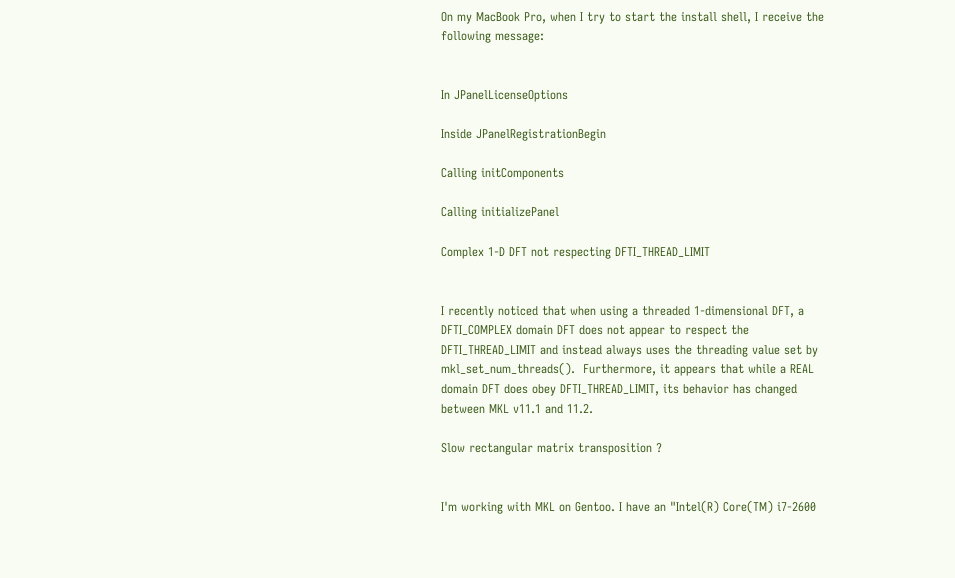On my MacBook Pro, when I try to start the install shell, I receive the following message:


In JPanelLicenseOptions

Inside JPanelRegistrationBegin

Calling initComponents

Calling initializePanel

Complex 1-D DFT not respecting DFTI_THREAD_LIMIT


I recently noticed that when using a threaded 1-dimensional DFT, a DFTI_COMPLEX domain DFT does not appear to respect the DFTI_THREAD_LIMIT and instead always uses the threading value set by mkl_set_num_threads().  Furthermore, it appears that while a REAL domain DFT does obey DFTI_THREAD_LIMIT, its behavior has changed between MKL v11.1 and 11.2.

Slow rectangular matrix transposition ?


I'm working with MKL on Gentoo. I have an "Intel(R) Core(TM) i7-2600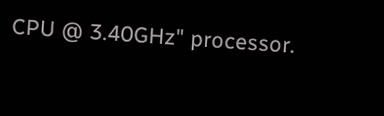CPU @ 3.40GHz" processor.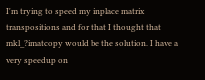I'm trying to speed my inplace matrix transpositions and for that I thought that mkl_?imatcopy would be the solution. I have a very speedup on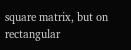square matrix, but on rectangular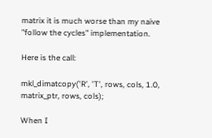matrix it is much worse than my naive "follow the cycles" implementation.

Here is the call:

mkl_dimatcopy('R', 'T', rows, cols, 1.0, matrix_ptr, rows, cols);

When I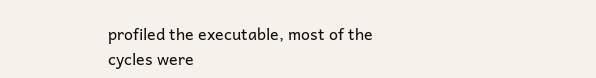profiled the executable, most of the cycles were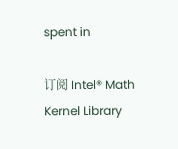spent in

订阅 Intel® Math Kernel Library